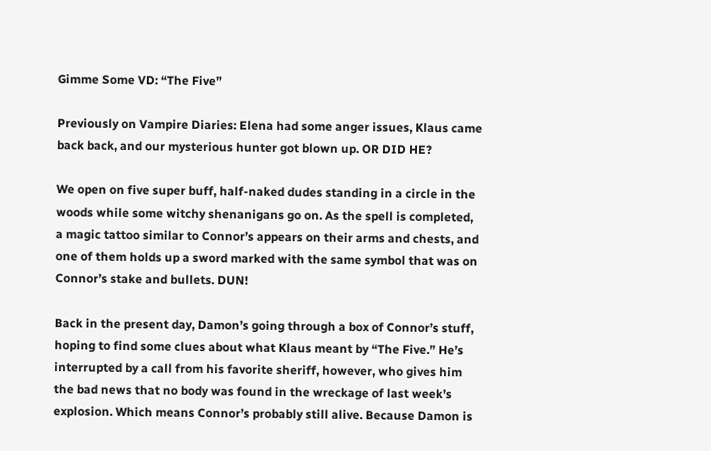Gimme Some VD: “The Five”

Previously on Vampire Diaries: Elena had some anger issues, Klaus came back back, and our mysterious hunter got blown up. OR DID HE?

We open on five super buff, half-naked dudes standing in a circle in the woods while some witchy shenanigans go on. As the spell is completed, a magic tattoo similar to Connor’s appears on their arms and chests, and one of them holds up a sword marked with the same symbol that was on Connor’s stake and bullets. DUN!

Back in the present day, Damon’s going through a box of Connor’s stuff, hoping to find some clues about what Klaus meant by “The Five.” He’s interrupted by a call from his favorite sheriff, however, who gives him the bad news that no body was found in the wreckage of last week’s explosion. Which means Connor’s probably still alive. Because Damon is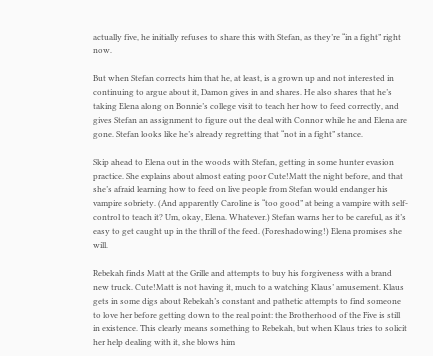actually five, he initially refuses to share this with Stefan, as they’re “in a fight” right now.

But when Stefan corrects him that he, at least, is a grown up and not interested in continuing to argue about it, Damon gives in and shares. He also shares that he’s taking Elena along on Bonnie’s college visit to teach her how to feed correctly, and gives Stefan an assignment to figure out the deal with Connor while he and Elena are gone. Stefan looks like he’s already regretting that “not in a fight” stance.

Skip ahead to Elena out in the woods with Stefan, getting in some hunter evasion practice. She explains about almost eating poor Cute!Matt the night before, and that she’s afraid learning how to feed on live people from Stefan would endanger his vampire sobriety. (And apparently Caroline is “too good” at being a vampire with self-control to teach it? Um, okay, Elena. Whatever.) Stefan warns her to be careful, as it’s easy to get caught up in the thrill of the feed. (Foreshadowing!) Elena promises she will.

Rebekah finds Matt at the Grille and attempts to buy his forgiveness with a brand new truck. Cute!Matt is not having it, much to a watching Klaus’ amusement. Klaus gets in some digs about Rebekah’s constant and pathetic attempts to find someone to love her before getting down to the real point: the Brotherhood of the Five is still in existence. This clearly means something to Rebekah, but when Klaus tries to solicit her help dealing with it, she blows him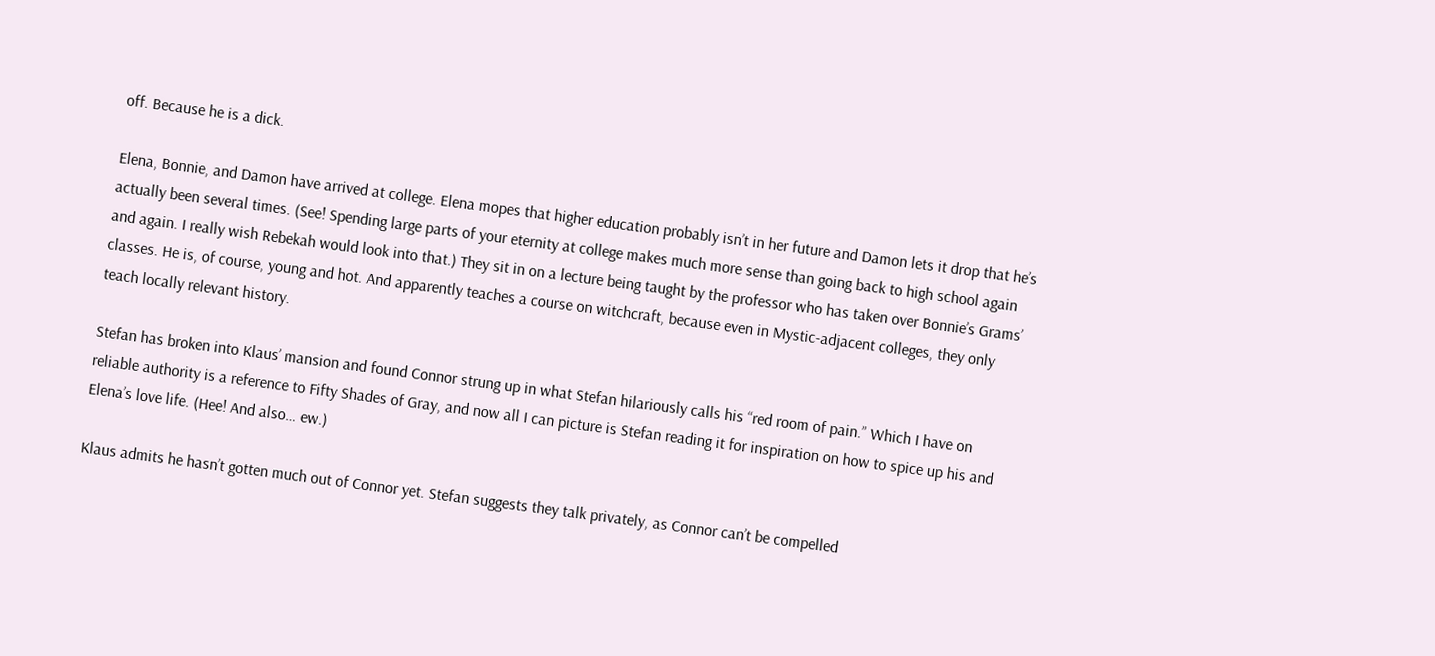off. Because he is a dick.

Elena, Bonnie, and Damon have arrived at college. Elena mopes that higher education probably isn’t in her future and Damon lets it drop that he’s actually been several times. (See! Spending large parts of your eternity at college makes much more sense than going back to high school again and again. I really wish Rebekah would look into that.) They sit in on a lecture being taught by the professor who has taken over Bonnie’s Grams’ classes. He is, of course, young and hot. And apparently teaches a course on witchcraft, because even in Mystic-adjacent colleges, they only teach locally relevant history.

Stefan has broken into Klaus’ mansion and found Connor strung up in what Stefan hilariously calls his “red room of pain.” Which I have on reliable authority is a reference to Fifty Shades of Gray, and now all I can picture is Stefan reading it for inspiration on how to spice up his and Elena’s love life. (Hee! And also… ew.)

Klaus admits he hasn’t gotten much out of Connor yet. Stefan suggests they talk privately, as Connor can’t be compelled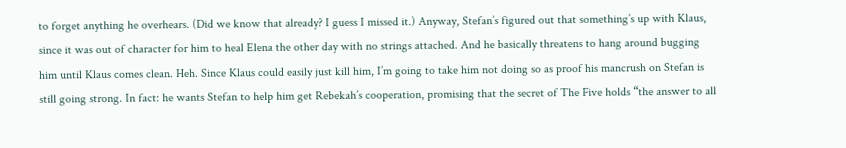to forget anything he overhears. (Did we know that already? I guess I missed it.) Anyway, Stefan’s figured out that something’s up with Klaus, since it was out of character for him to heal Elena the other day with no strings attached. And he basically threatens to hang around bugging him until Klaus comes clean. Heh. Since Klaus could easily just kill him, I’m going to take him not doing so as proof his mancrush on Stefan is still going strong. In fact: he wants Stefan to help him get Rebekah’s cooperation, promising that the secret of The Five holds “the answer to all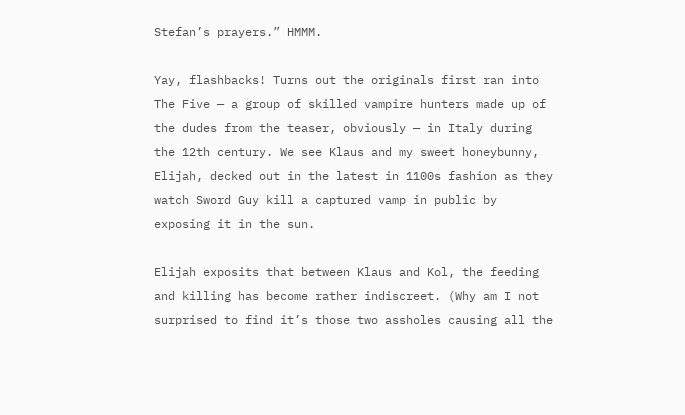Stefan’s prayers.” HMMM.

Yay, flashbacks! Turns out the originals first ran into The Five — a group of skilled vampire hunters made up of the dudes from the teaser, obviously — in Italy during the 12th century. We see Klaus and my sweet honeybunny, Elijah, decked out in the latest in 1100s fashion as they watch Sword Guy kill a captured vamp in public by exposing it in the sun.

Elijah exposits that between Klaus and Kol, the feeding and killing has become rather indiscreet. (Why am I not surprised to find it’s those two assholes causing all the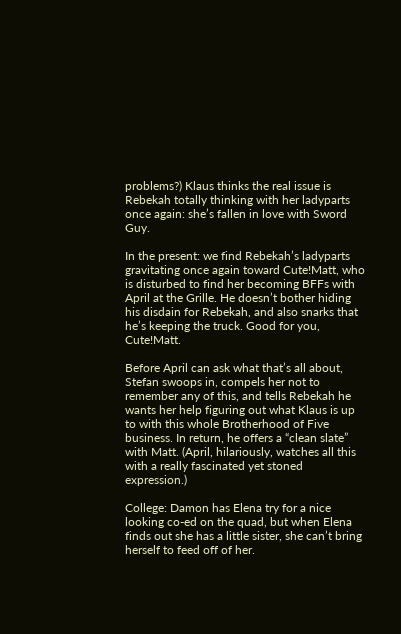problems?) Klaus thinks the real issue is Rebekah totally thinking with her ladyparts once again: she’s fallen in love with Sword Guy.

In the present: we find Rebekah’s ladyparts gravitating once again toward Cute!Matt, who is disturbed to find her becoming BFFs with April at the Grille. He doesn’t bother hiding his disdain for Rebekah, and also snarks that he’s keeping the truck. Good for you, Cute!Matt.

Before April can ask what that’s all about, Stefan swoops in, compels her not to remember any of this, and tells Rebekah he wants her help figuring out what Klaus is up to with this whole Brotherhood of Five business. In return, he offers a “clean slate” with Matt. (April, hilariously, watches all this with a really fascinated yet stoned expression.)

College: Damon has Elena try for a nice looking co-ed on the quad, but when Elena finds out she has a little sister, she can’t bring herself to feed off of her.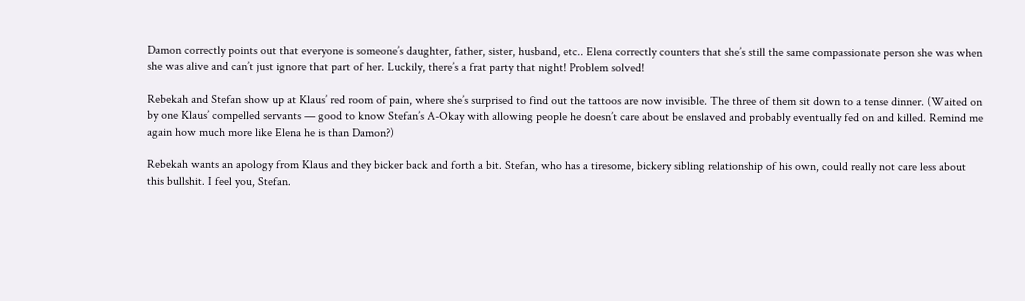Damon correctly points out that everyone is someone’s daughter, father, sister, husband, etc.. Elena correctly counters that she’s still the same compassionate person she was when she was alive and can’t just ignore that part of her. Luckily, there’s a frat party that night! Problem solved!

Rebekah and Stefan show up at Klaus’ red room of pain, where she’s surprised to find out the tattoos are now invisible. The three of them sit down to a tense dinner. (Waited on by one Klaus’ compelled servants — good to know Stefan’s A-Okay with allowing people he doesn’t care about be enslaved and probably eventually fed on and killed. Remind me again how much more like Elena he is than Damon?)

Rebekah wants an apology from Klaus and they bicker back and forth a bit. Stefan, who has a tiresome, bickery sibling relationship of his own, could really not care less about this bullshit. I feel you, Stefan.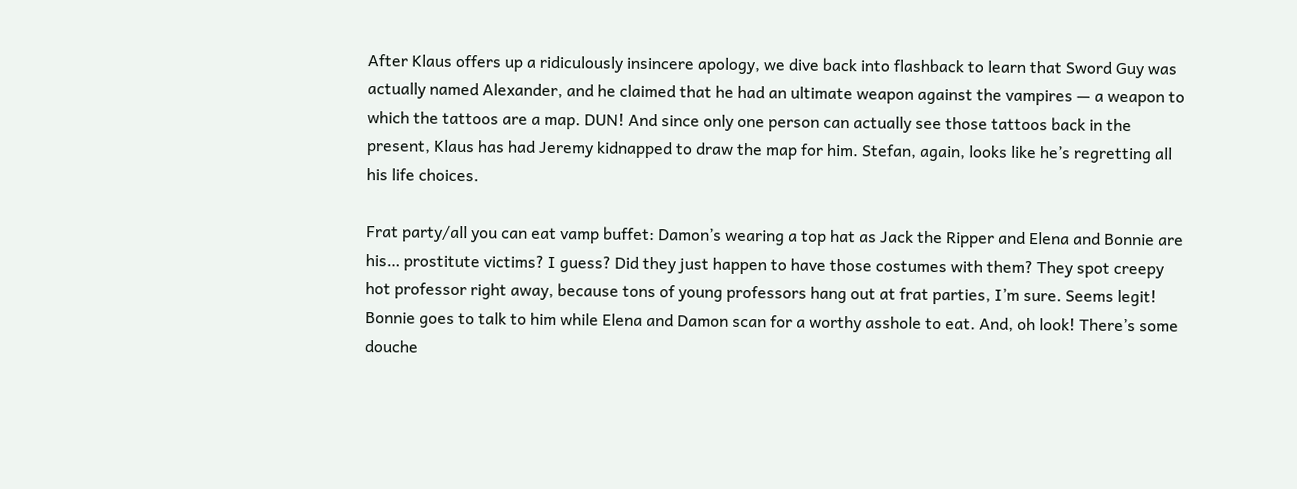After Klaus offers up a ridiculously insincere apology, we dive back into flashback to learn that Sword Guy was actually named Alexander, and he claimed that he had an ultimate weapon against the vampires — a weapon to which the tattoos are a map. DUN! And since only one person can actually see those tattoos back in the present, Klaus has had Jeremy kidnapped to draw the map for him. Stefan, again, looks like he’s regretting all his life choices.

Frat party/all you can eat vamp buffet: Damon’s wearing a top hat as Jack the Ripper and Elena and Bonnie are his… prostitute victims? I guess? Did they just happen to have those costumes with them? They spot creepy hot professor right away, because tons of young professors hang out at frat parties, I’m sure. Seems legit! Bonnie goes to talk to him while Elena and Damon scan for a worthy asshole to eat. And, oh look! There’s some douche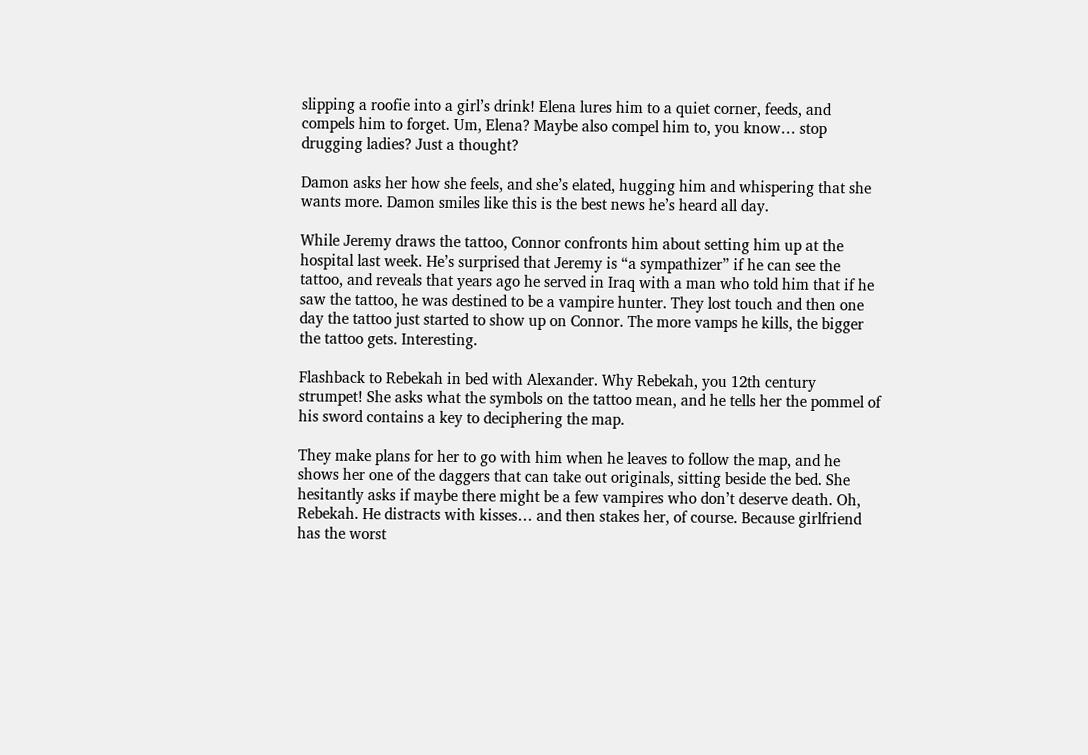slipping a roofie into a girl’s drink! Elena lures him to a quiet corner, feeds, and compels him to forget. Um, Elena? Maybe also compel him to, you know… stop drugging ladies? Just a thought?

Damon asks her how she feels, and she’s elated, hugging him and whispering that she wants more. Damon smiles like this is the best news he’s heard all day.

While Jeremy draws the tattoo, Connor confronts him about setting him up at the hospital last week. He’s surprised that Jeremy is “a sympathizer” if he can see the tattoo, and reveals that years ago he served in Iraq with a man who told him that if he saw the tattoo, he was destined to be a vampire hunter. They lost touch and then one day the tattoo just started to show up on Connor. The more vamps he kills, the bigger the tattoo gets. Interesting.

Flashback to Rebekah in bed with Alexander. Why Rebekah, you 12th century strumpet! She asks what the symbols on the tattoo mean, and he tells her the pommel of his sword contains a key to deciphering the map.

They make plans for her to go with him when he leaves to follow the map, and he shows her one of the daggers that can take out originals, sitting beside the bed. She hesitantly asks if maybe there might be a few vampires who don’t deserve death. Oh, Rebekah. He distracts with kisses… and then stakes her, of course. Because girlfriend has the worst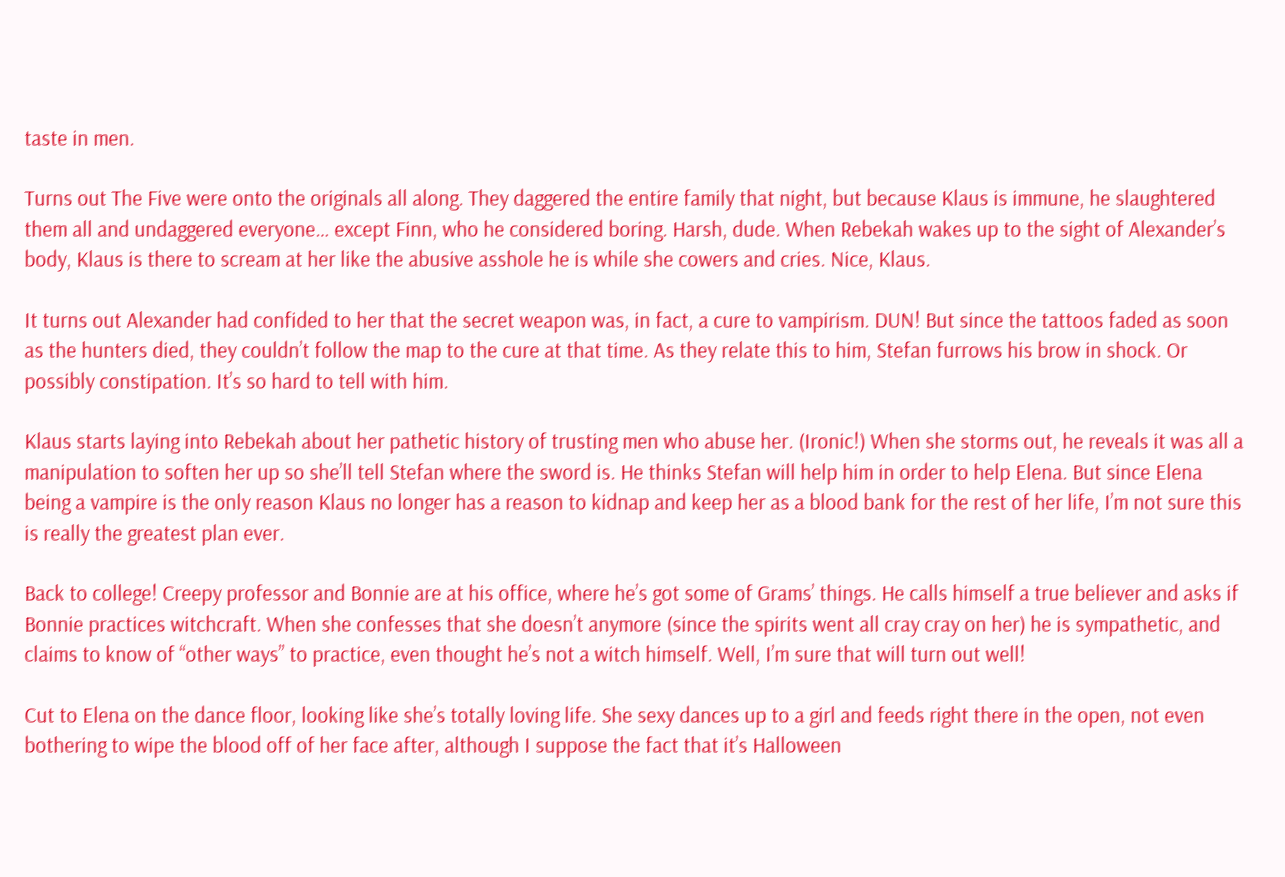taste in men.

Turns out The Five were onto the originals all along. They daggered the entire family that night, but because Klaus is immune, he slaughtered them all and undaggered everyone… except Finn, who he considered boring. Harsh, dude. When Rebekah wakes up to the sight of Alexander’s body, Klaus is there to scream at her like the abusive asshole he is while she cowers and cries. Nice, Klaus.

It turns out Alexander had confided to her that the secret weapon was, in fact, a cure to vampirism. DUN! But since the tattoos faded as soon as the hunters died, they couldn’t follow the map to the cure at that time. As they relate this to him, Stefan furrows his brow in shock. Or possibly constipation. It’s so hard to tell with him.

Klaus starts laying into Rebekah about her pathetic history of trusting men who abuse her. (Ironic!) When she storms out, he reveals it was all a manipulation to soften her up so she’ll tell Stefan where the sword is. He thinks Stefan will help him in order to help Elena. But since Elena being a vampire is the only reason Klaus no longer has a reason to kidnap and keep her as a blood bank for the rest of her life, I’m not sure this is really the greatest plan ever.

Back to college! Creepy professor and Bonnie are at his office, where he’s got some of Grams’ things. He calls himself a true believer and asks if Bonnie practices witchcraft. When she confesses that she doesn’t anymore (since the spirits went all cray cray on her) he is sympathetic, and claims to know of “other ways” to practice, even thought he’s not a witch himself. Well, I’m sure that will turn out well!

Cut to Elena on the dance floor, looking like she’s totally loving life. She sexy dances up to a girl and feeds right there in the open, not even bothering to wipe the blood off of her face after, although I suppose the fact that it’s Halloween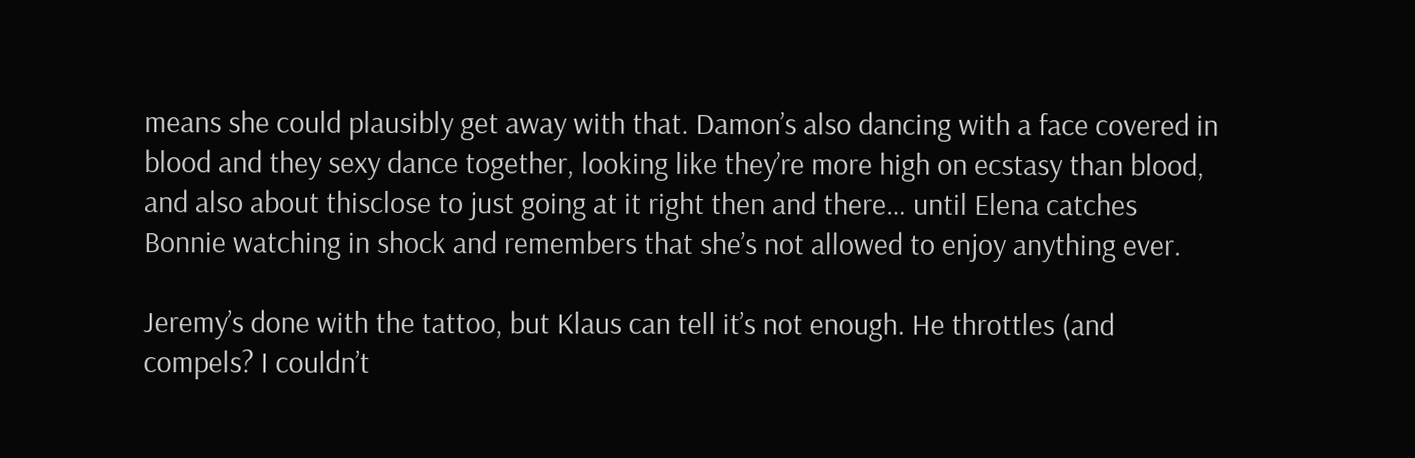means she could plausibly get away with that. Damon’s also dancing with a face covered in blood and they sexy dance together, looking like they’re more high on ecstasy than blood, and also about thisclose to just going at it right then and there… until Elena catches Bonnie watching in shock and remembers that she’s not allowed to enjoy anything ever.

Jeremy’s done with the tattoo, but Klaus can tell it’s not enough. He throttles (and compels? I couldn’t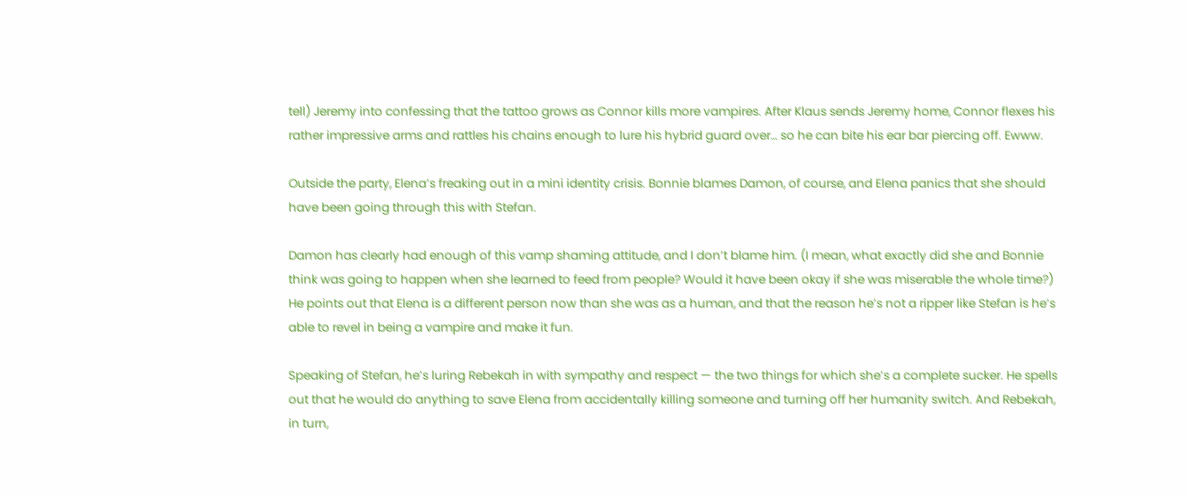tell) Jeremy into confessing that the tattoo grows as Connor kills more vampires. After Klaus sends Jeremy home, Connor flexes his rather impressive arms and rattles his chains enough to lure his hybrid guard over… so he can bite his ear bar piercing off. Ewww.

Outside the party, Elena’s freaking out in a mini identity crisis. Bonnie blames Damon, of course, and Elena panics that she should have been going through this with Stefan.

Damon has clearly had enough of this vamp shaming attitude, and I don’t blame him. (I mean, what exactly did she and Bonnie think was going to happen when she learned to feed from people? Would it have been okay if she was miserable the whole time?) He points out that Elena is a different person now than she was as a human, and that the reason he’s not a ripper like Stefan is he’s able to revel in being a vampire and make it fun.

Speaking of Stefan, he’s luring Rebekah in with sympathy and respect — the two things for which she’s a complete sucker. He spells out that he would do anything to save Elena from accidentally killing someone and turning off her humanity switch. And Rebekah, in turn,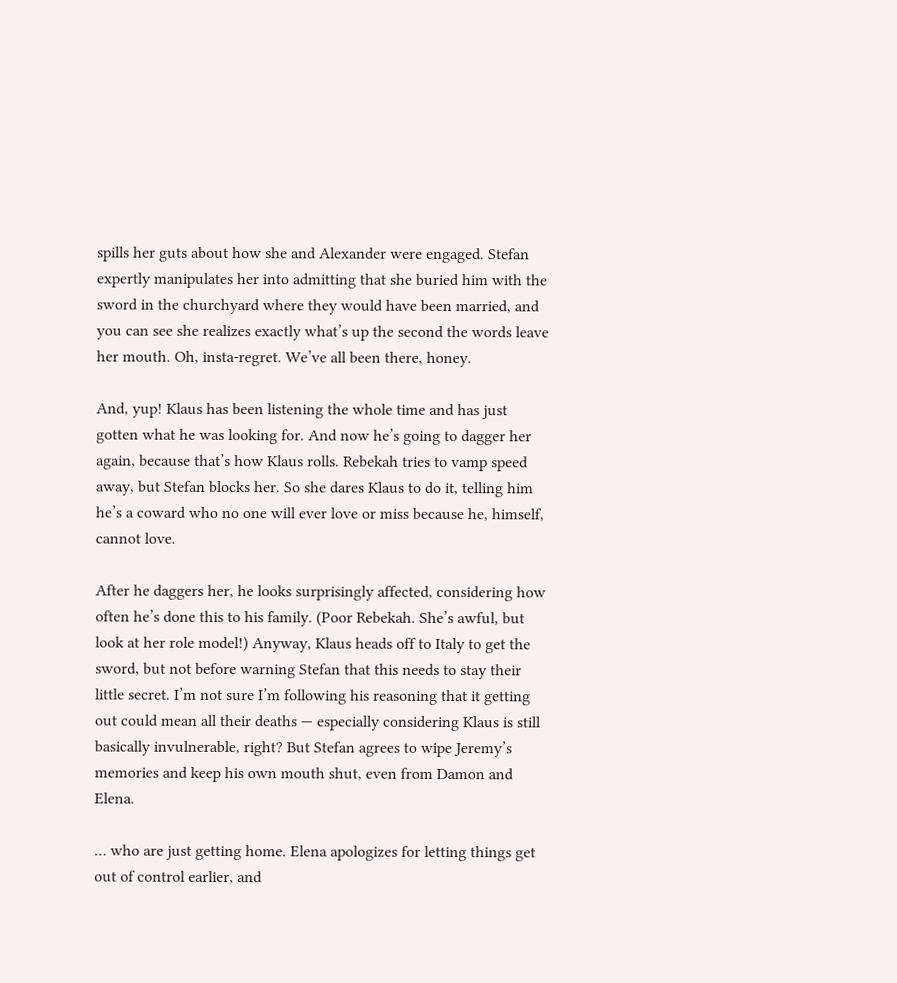spills her guts about how she and Alexander were engaged. Stefan expertly manipulates her into admitting that she buried him with the sword in the churchyard where they would have been married, and you can see she realizes exactly what’s up the second the words leave her mouth. Oh, insta-regret. We’ve all been there, honey.

And, yup! Klaus has been listening the whole time and has just gotten what he was looking for. And now he’s going to dagger her again, because that’s how Klaus rolls. Rebekah tries to vamp speed away, but Stefan blocks her. So she dares Klaus to do it, telling him he’s a coward who no one will ever love or miss because he, himself, cannot love.

After he daggers her, he looks surprisingly affected, considering how often he’s done this to his family. (Poor Rebekah. She’s awful, but look at her role model!) Anyway, Klaus heads off to Italy to get the sword, but not before warning Stefan that this needs to stay their little secret. I’m not sure I’m following his reasoning that it getting out could mean all their deaths — especially considering Klaus is still basically invulnerable, right? But Stefan agrees to wipe Jeremy’s memories and keep his own mouth shut, even from Damon and Elena.

… who are just getting home. Elena apologizes for letting things get out of control earlier, and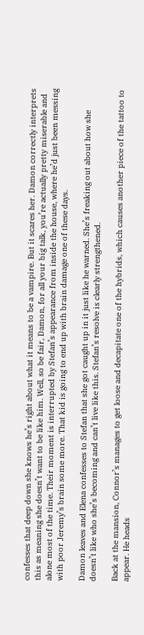confesses that deep down she knows he’s right about what it means to be a vampire. But it scares her. Damon correctly interprets this as meaning she doesn’t want to be like him. Well, so be fair, Damon, for all your big talk, you’re actually pretty miserable and alone most of the time. Their moment is interrupted by Stefan’s appearance from inside the house, where he’d just been messing with poor Jeremy’s brain some more. That kid is going to end up with brain damage one of these days.

Damon leaves and Elena confesses to Stefan that she got caught up in it just like he warned. She’s freaking out about how she doesn’t like who she’s becoming and can’t live like this. Stefan’s resolve is clearly strengthened.

Back at the mansion, Connor’s manages to get loose and decapitate one of the hybrids, which causes another piece of the tattoo to appear. He heads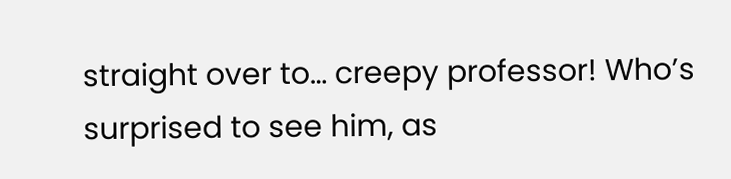straight over to… creepy professor! Who’s surprised to see him, as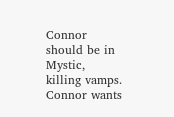Connor should be in Mystic, killing vamps. Connor wants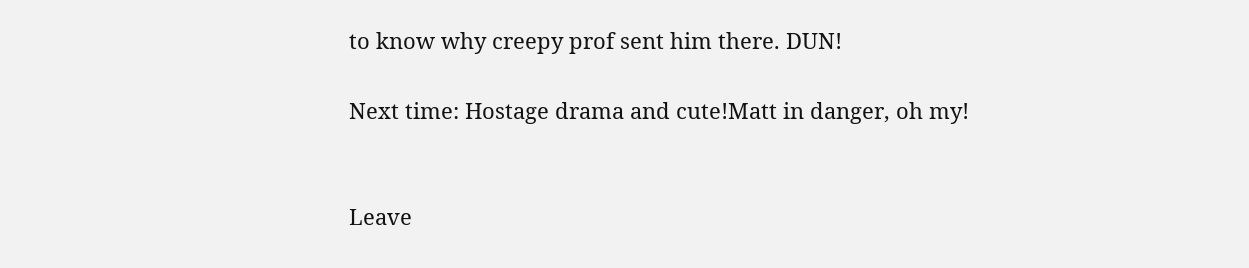to know why creepy prof sent him there. DUN!

Next time: Hostage drama and cute!Matt in danger, oh my!


Leave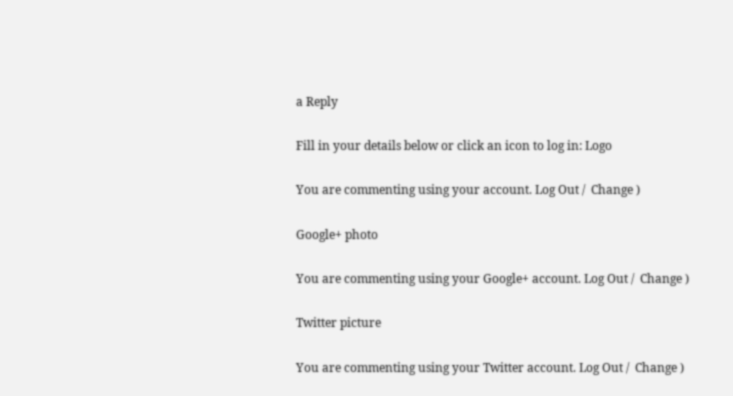a Reply

Fill in your details below or click an icon to log in: Logo

You are commenting using your account. Log Out /  Change )

Google+ photo

You are commenting using your Google+ account. Log Out /  Change )

Twitter picture

You are commenting using your Twitter account. Log Out /  Change )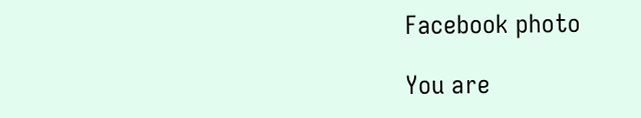Facebook photo

You are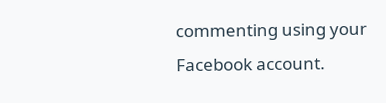commenting using your Facebook account.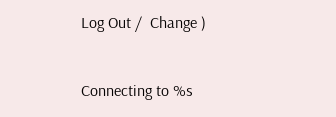Log Out /  Change )


Connecting to %s